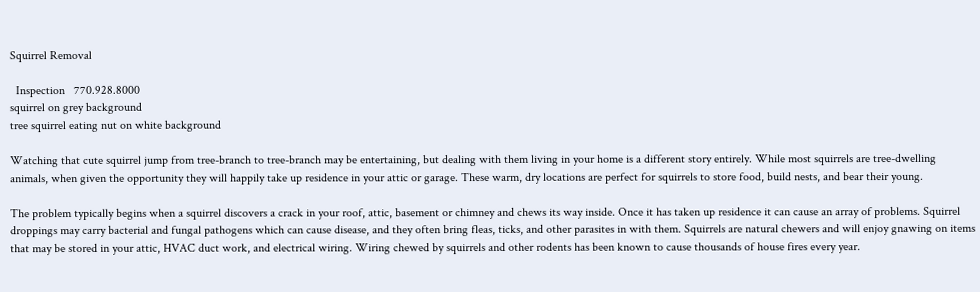Squirrel Removal

  Inspection   770.928.8000
squirrel on grey background
tree squirrel eating nut on white background

Watching that cute squirrel jump from tree-branch to tree-branch may be entertaining, but dealing with them living in your home is a different story entirely. While most squirrels are tree-dwelling animals, when given the opportunity they will happily take up residence in your attic or garage. These warm, dry locations are perfect for squirrels to store food, build nests, and bear their young.

The problem typically begins when a squirrel discovers a crack in your roof, attic, basement or chimney and chews its way inside. Once it has taken up residence it can cause an array of problems. Squirrel droppings may carry bacterial and fungal pathogens which can cause disease, and they often bring fleas, ticks, and other parasites in with them. Squirrels are natural chewers and will enjoy gnawing on items that may be stored in your attic, HVAC duct work, and electrical wiring. Wiring chewed by squirrels and other rodents has been known to cause thousands of house fires every year.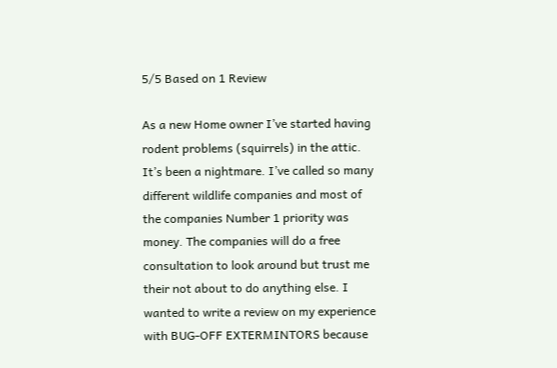5/5 Based on 1 Review

As a new Home owner I’ve started having rodent problems (squirrels) in the attic. It’s been a nightmare. I’ve called so many different wildlife companies and most of the companies Number 1 priority was money. The companies will do a free consultation to look around but trust me their not about to do anything else. I wanted to write a review on my experience with BUG-OFF EXTERMINTORS because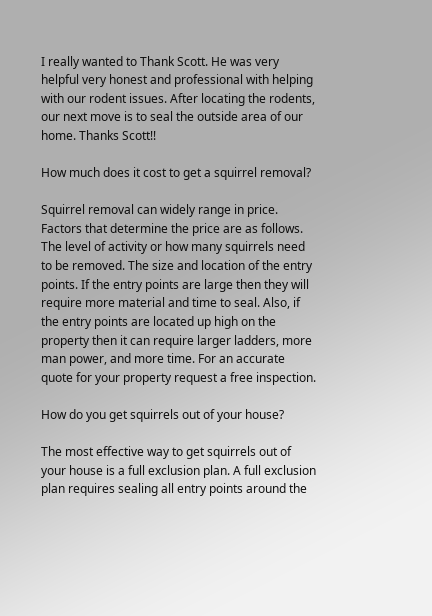I really wanted to Thank Scott. He was very helpful very honest and professional with helping with our rodent issues. After locating the rodents, our next move is to seal the outside area of our home. Thanks Scott!!

How much does it cost to get a squirrel removal?

Squirrel removal can widely range in price. Factors that determine the price are as follows. The level of activity or how many squirrels need to be removed. The size and location of the entry points. If the entry points are large then they will require more material and time to seal. Also, if the entry points are located up high on the property then it can require larger ladders, more man power, and more time. For an accurate quote for your property request a free inspection.

How do you get squirrels out of your house?

The most effective way to get squirrels out of your house is a full exclusion plan. A full exclusion plan requires sealing all entry points around the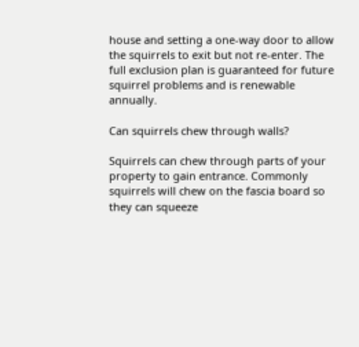house and setting a one-way door to allow the squirrels to exit but not re-enter. The full exclusion plan is guaranteed for future squirrel problems and is renewable annually.

Can squirrels chew through walls?

Squirrels can chew through parts of your property to gain entrance. Commonly squirrels will chew on the fascia board so they can squeeze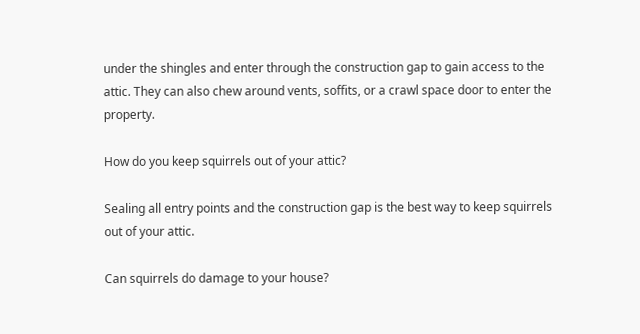under the shingles and enter through the construction gap to gain access to the attic. They can also chew around vents, soffits, or a crawl space door to enter the property.

How do you keep squirrels out of your attic?

Sealing all entry points and the construction gap is the best way to keep squirrels out of your attic.

Can squirrels do damage to your house?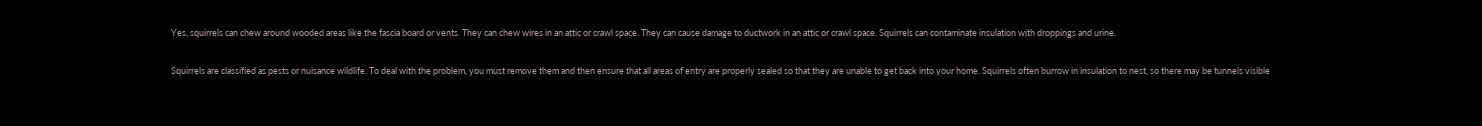Yes, squirrels can chew around wooded areas like the fascia board or vents. They can chew wires in an attic or crawl space. They can cause damage to ductwork in an attic or crawl space. Squirrels can contaminate insulation with droppings and urine.

Squirrels are classified as pests or nuisance wildlife. To deal with the problem, you must remove them and then ensure that all areas of entry are properly sealed so that they are unable to get back into your home. Squirrels often burrow in insulation to nest, so there may be tunnels visible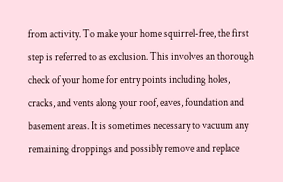from activity. To make your home squirrel-free, the first step is referred to as exclusion. This involves an thorough check of your home for entry points including holes, cracks, and vents along your roof, eaves, foundation and basement areas. It is sometimes necessary to vacuum any remaining droppings and possibly remove and replace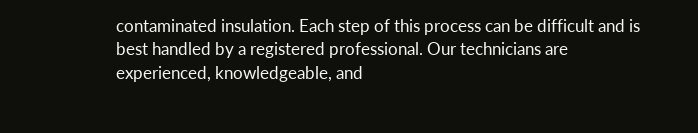contaminated insulation. Each step of this process can be difficult and is best handled by a registered professional. Our technicians are experienced, knowledgeable, and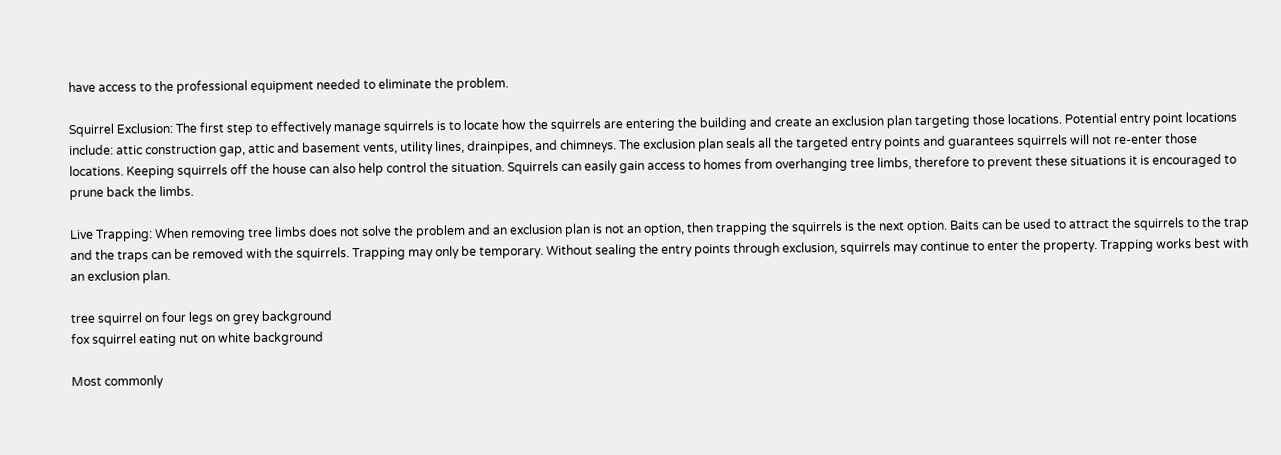have access to the professional equipment needed to eliminate the problem.

Squirrel Exclusion: The first step to effectively manage squirrels is to locate how the squirrels are entering the building and create an exclusion plan targeting those locations. Potential entry point locations include: attic construction gap, attic and basement vents, utility lines, drainpipes, and chimneys. The exclusion plan seals all the targeted entry points and guarantees squirrels will not re-enter those locations. Keeping squirrels off the house can also help control the situation. Squirrels can easily gain access to homes from overhanging tree limbs, therefore to prevent these situations it is encouraged to prune back the limbs.

Live Trapping: When removing tree limbs does not solve the problem and an exclusion plan is not an option, then trapping the squirrels is the next option. Baits can be used to attract the squirrels to the trap and the traps can be removed with the squirrels. Trapping may only be temporary. Without sealing the entry points through exclusion, squirrels may continue to enter the property. Trapping works best with an exclusion plan.

tree squirrel on four legs on grey background
fox squirrel eating nut on white background

Most commonly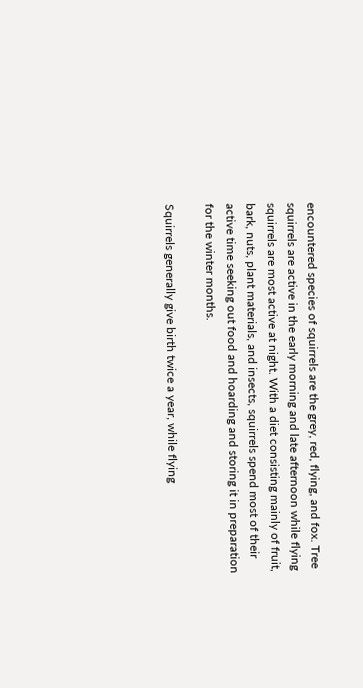encountered species of squirrels are the grey, red, flying, and fox. Tree squirrels are active in the early morning and late afternoon while flying squirrels are most active at night. With a diet consisting mainly of fruit, bark, nuts, plant materials, and insects, squirrels spend most of their active time seeking out food and hoarding and storing it in preparation for the winter months.

Squirrels generally give birth twice a year, while flying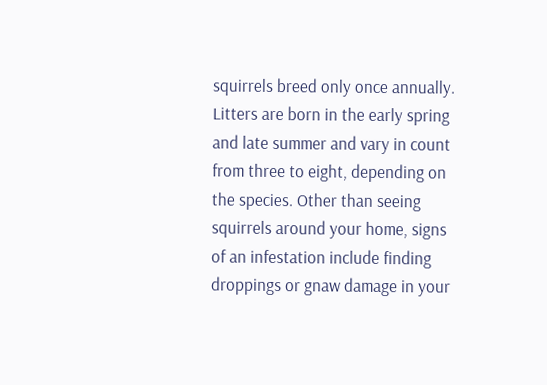squirrels breed only once annually. Litters are born in the early spring and late summer and vary in count from three to eight, depending on the species. Other than seeing squirrels around your home, signs of an infestation include finding droppings or gnaw damage in your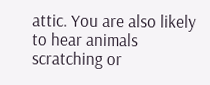attic. You are also likely to hear animals scratching or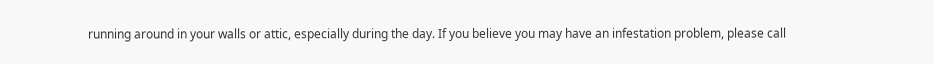running around in your walls or attic, especially during the day. If you believe you may have an infestation problem, please call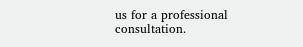us for a professional consultation.